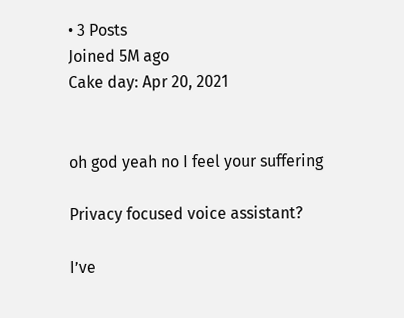• 3 Posts
Joined 5M ago
Cake day: Apr 20, 2021


oh god yeah no I feel your suffering

Privacy focused voice assistant?

I’ve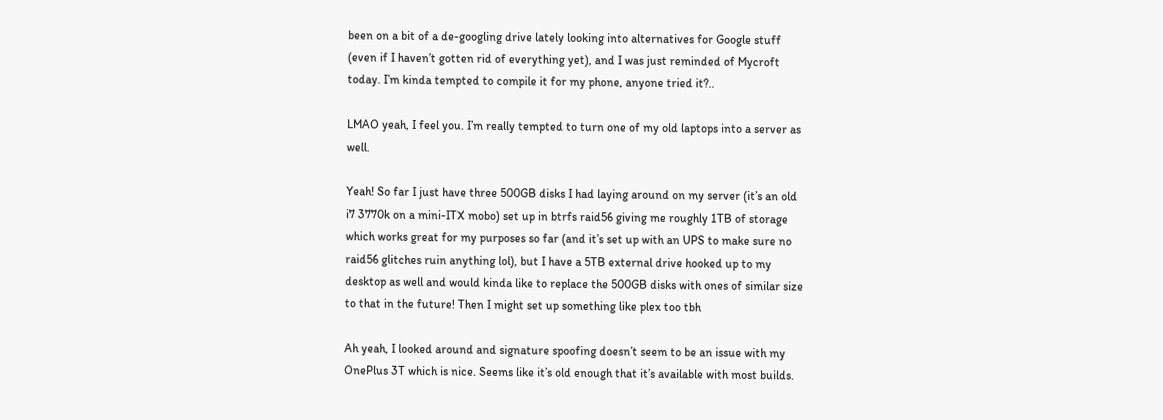been on a bit of a de-googling drive lately looking into alternatives for Google stuff (even if I haven’t gotten rid of everything yet), and I was just reminded of Mycroft today. I’m kinda tempted to compile it for my phone, anyone tried it?..

LMAO yeah, I feel you. I’m really tempted to turn one of my old laptops into a server as well.

Yeah! So far I just have three 500GB disks I had laying around on my server (it’s an old i7 3770k on a mini-ITX mobo) set up in btrfs raid56 giving me roughly 1TB of storage which works great for my purposes so far (and it’s set up with an UPS to make sure no raid56 glitches ruin anything lol), but I have a 5TB external drive hooked up to my desktop as well and would kinda like to replace the 500GB disks with ones of similar size to that in the future! Then I might set up something like plex too tbh

Ah yeah, I looked around and signature spoofing doesn’t seem to be an issue with my OnePlus 3T which is nice. Seems like it’s old enough that it’s available with most builds.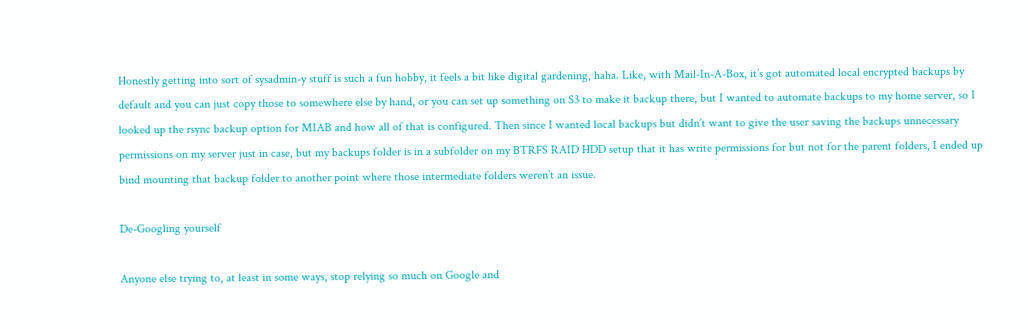Honestly getting into sort of sysadmin-y stuff is such a fun hobby, it feels a bit like digital gardening, haha. Like, with Mail-In-A-Box, it’s got automated local encrypted backups by default and you can just copy those to somewhere else by hand, or you can set up something on S3 to make it backup there, but I wanted to automate backups to my home server, so I looked up the rsync backup option for MIAB and how all of that is configured. Then since I wanted local backups but didn’t want to give the user saving the backups unnecessary permissions on my server just in case, but my backups folder is in a subfolder on my BTRFS RAID HDD setup that it has write permissions for but not for the parent folders, I ended up bind mounting that backup folder to another point where those intermediate folders weren’t an issue.

De-Googling yourself

Anyone else trying to, at least in some ways, stop relying so much on Google and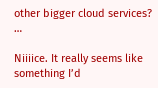other bigger cloud services? …

Niiiice. It really seems like something I’d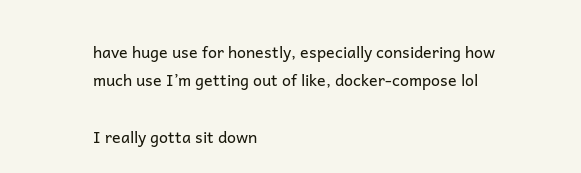have huge use for honestly, especially considering how much use I’m getting out of like, docker-compose lol

I really gotta sit down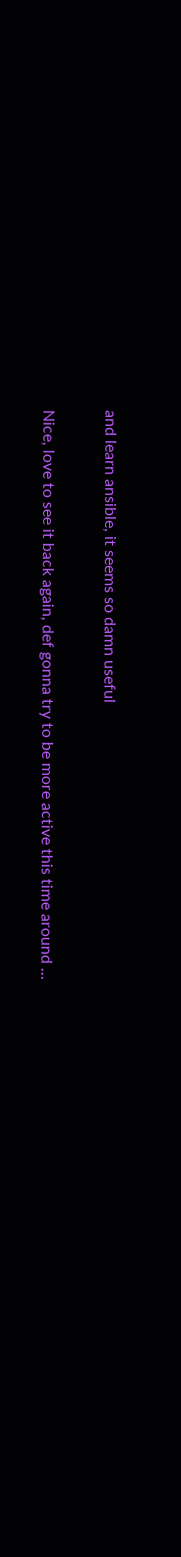and learn ansible, it seems so damn useful


Nice, love to see it back again, def gonna try to be more active this time around …